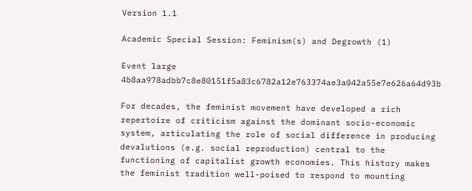Version 1.1

Academic Special Session: Feminism(s) and Degrowth (1)

Event large 4b8aa978adbb7c8e80151f5a83c6782a12e763374ae3a042a55e7e626a64d93b

For decades, the feminist movement have developed a rich repertoire of criticism against the dominant socio-economic system, articulating the role of social difference in producing devalutions (e.g. social reproduction) central to the functioning of capitalist growth economies. This history makes the feminist tradition well-poised to respond to mounting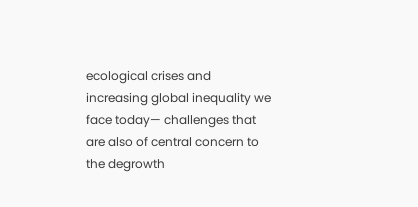ecological crises and increasing global inequality we face today— challenges that are also of central concern to the degrowth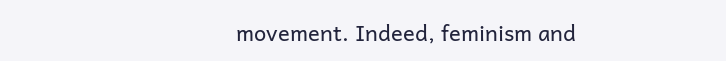movement. Indeed, feminism and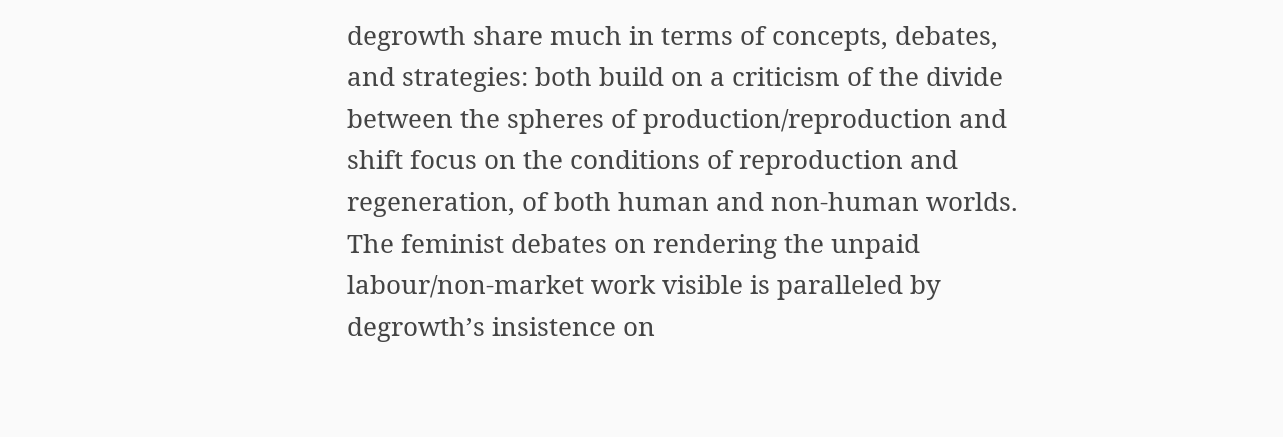degrowth share much in terms of concepts, debates, and strategies: both build on a criticism of the divide between the spheres of production/reproduction and shift focus on the conditions of reproduction and regeneration, of both human and non-human worlds. The feminist debates on rendering the unpaid labour/non-market work visible is paralleled by degrowth’s insistence on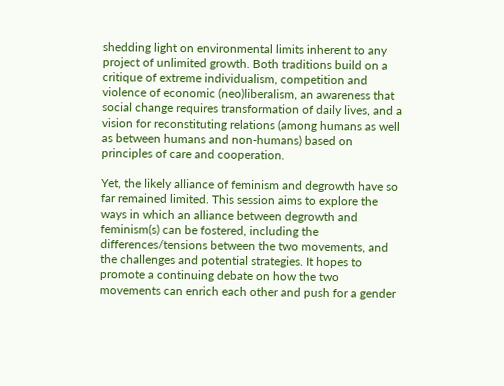shedding light on environmental limits inherent to any project of unlimited growth. Both traditions build on a critique of extreme individualism, competition and violence of economic (neo)liberalism, an awareness that social change requires transformation of daily lives, and a vision for reconstituting relations (among humans as well as between humans and non-humans) based on principles of care and cooperation.

Yet, the likely alliance of feminism and degrowth have so far remained limited. This session aims to explore the ways in which an alliance between degrowth and feminism(s) can be fostered, including the differences/tensions between the two movements, and the challenges and potential strategies. It hopes to promote a continuing debate on how the two movements can enrich each other and push for a gender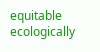equitable ecologically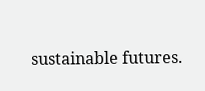sustainable futures.